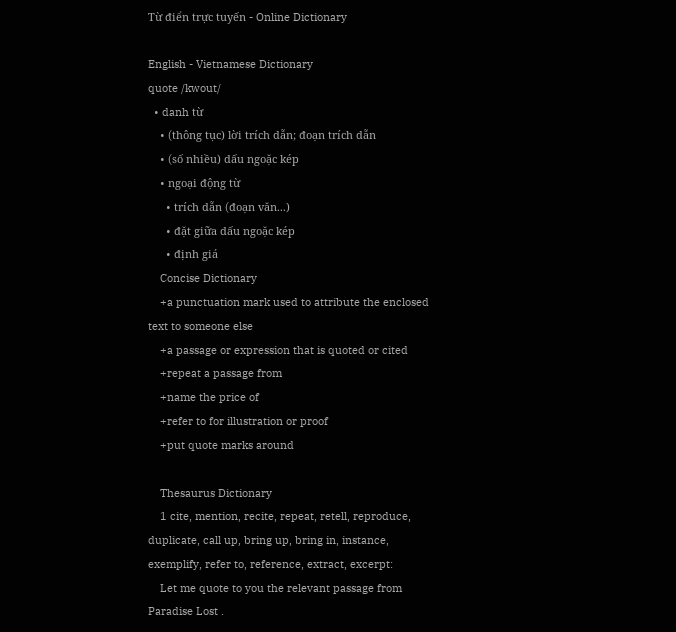Từ điển trực tuyến - Online Dictionary

English - Vietnamese Dictionary
quote /kwout/
  • danh từ
    • (thông tục) lời trích dẫn; đoạn trích dẫn
    • (số nhiều) dấu ngoặc kép
    • ngoại động từ
      • trích dẫn (đoạn văn...)
      • đặt giữa dấu ngoặc kép
      • định giá
    Concise Dictionary
    +a punctuation mark used to attribute the enclosed text to someone else
    +a passage or expression that is quoted or cited
    +repeat a passage from
    +name the price of
    +refer to for illustration or proof
    +put quote marks around

    Thesaurus Dictionary
    1 cite, mention, recite, repeat, retell, reproduce, duplicate, call up, bring up, bring in, instance, exemplify, refer to, reference, extract, excerpt:
    Let me quote to you the relevant passage from Paradise Lost .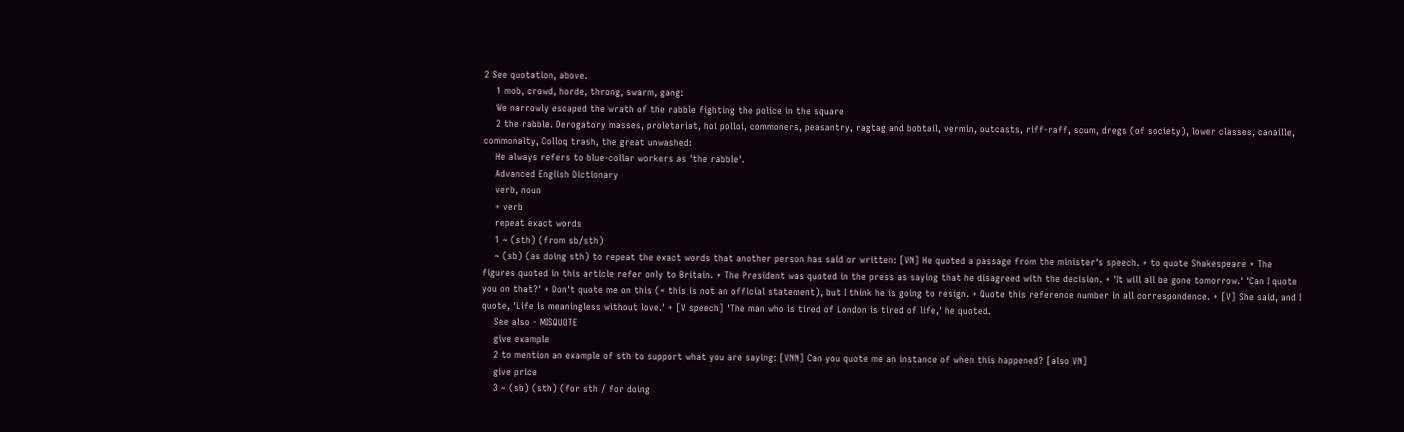2 See quotation, above.
    1 mob, crowd, horde, throng, swarm, gang:
    We narrowly escaped the wrath of the rabble fighting the police in the square
    2 the rabble. Derogatory masses, proletariat, hoi polloi, commoners, peasantry, ragtag and bobtail, vermin, outcasts, riff-raff, scum, dregs (of society), lower classes, canaille, commonalty, Colloq trash, the great unwashed:
    He always refers to blue-collar workers as 'the rabble'.
    Advanced English Dictionary
    verb, noun
    + verb
    repeat exact words
    1 ~ (sth) (from sb/sth)
    ~ (sb) (as doing sth) to repeat the exact words that another person has said or written: [VN] He quoted a passage from the minister's speech. + to quote Shakespeare + The figures quoted in this article refer only to Britain. + The President was quoted in the press as saying that he disagreed with the decision. + 'It will all be gone tomorrow.' 'Can I quote you on that?' + Don't quote me on this (= this is not an official statement), but I think he is going to resign. + Quote this reference number in all correspondence. + [V] She said, and I quote, 'Life is meaningless without love.' + [V speech] 'The man who is tired of London is tired of life,' he quoted.
    See also - MISQUOTE
    give example
    2 to mention an example of sth to support what you are saying: [VNN] Can you quote me an instance of when this happened? [also VN]
    give price
    3 ~ (sb) (sth) (for sth / for doing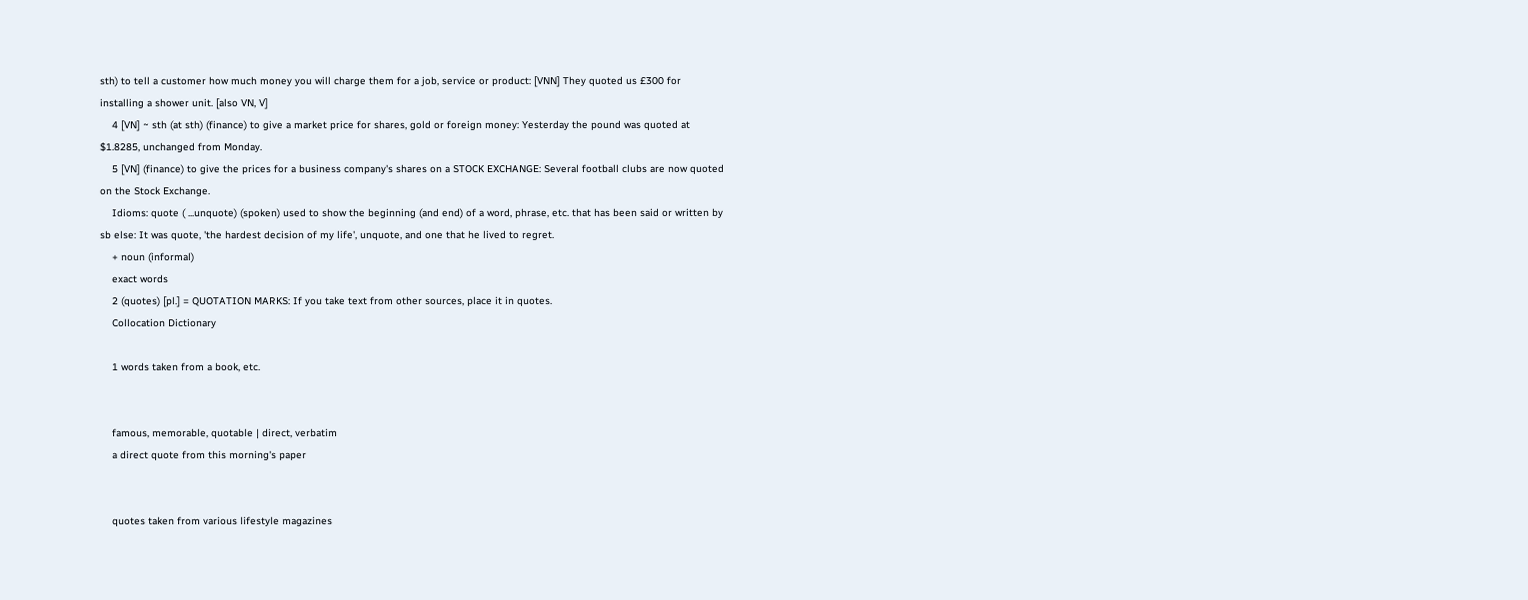sth) to tell a customer how much money you will charge them for a job, service or product: [VNN] They quoted us £300 for installing a shower unit. [also VN, V]
    4 [VN] ~ sth (at sth) (finance) to give a market price for shares, gold or foreign money: Yesterday the pound was quoted at $1.8285, unchanged from Monday.
    5 [VN] (finance) to give the prices for a business company's shares on a STOCK EXCHANGE: Several football clubs are now quoted on the Stock Exchange.
    Idioms: quote ( ...unquote) (spoken) used to show the beginning (and end) of a word, phrase, etc. that has been said or written by sb else: It was quote, 'the hardest decision of my life', unquote, and one that he lived to regret.
    + noun (informal)
    exact words
    2 (quotes) [pl.] = QUOTATION MARKS: If you take text from other sources, place it in quotes.
    Collocation Dictionary

    1 words taken from a book, etc.


    famous, memorable, quotable | direct, verbatim
    a direct quote from this morning's paper


    quotes taken from various lifestyle magazines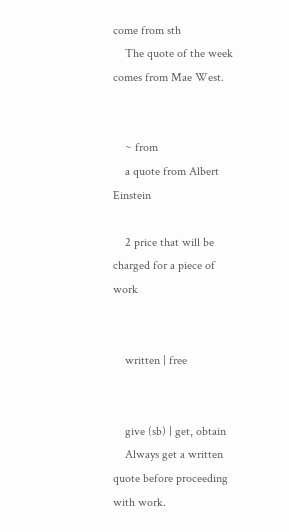come from sth
    The quote of the week comes from Mae West.


    ~ from
    a quote from Albert Einstein

    2 price that will be charged for a piece of work


    written | free


    give (sb) | get, obtain
    Always get a written quote before proceeding with work.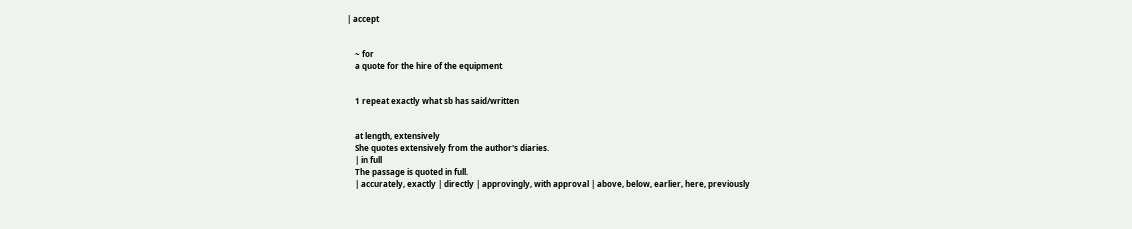| accept


    ~ for
    a quote for the hire of the equipment


    1 repeat exactly what sb has said/written


    at length, extensively
    She quotes extensively from the author's diaries.
    | in full
    The passage is quoted in full.
    | accurately, exactly | directly | approvingly, with approval | above, below, earlier, here, previously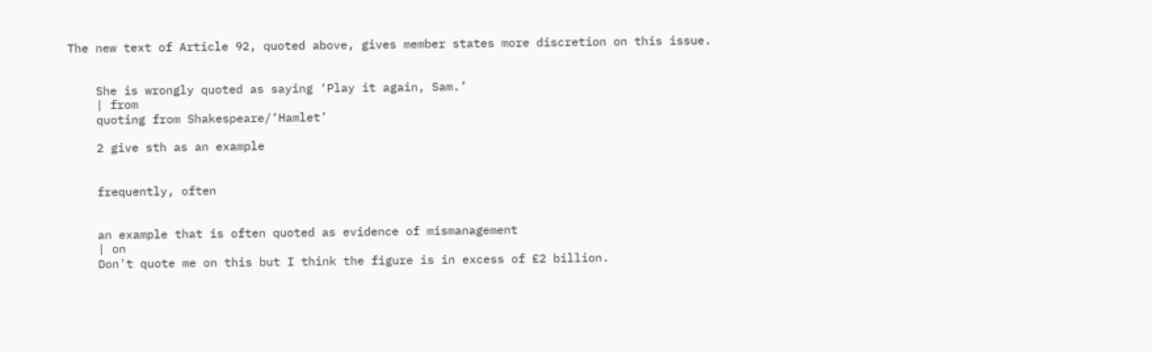The new text of Article 92, quoted above, gives member states more discretion on this issue.


    She is wrongly quoted as saying ‘Play it again, Sam.’
    | from
    quoting from Shakespeare/‘Hamlet’

    2 give sth as an example


    frequently, often


    an example that is often quoted as evidence of mismanagement
    | on
    Don't quote me on this but I think the figure is in excess of £2 billion.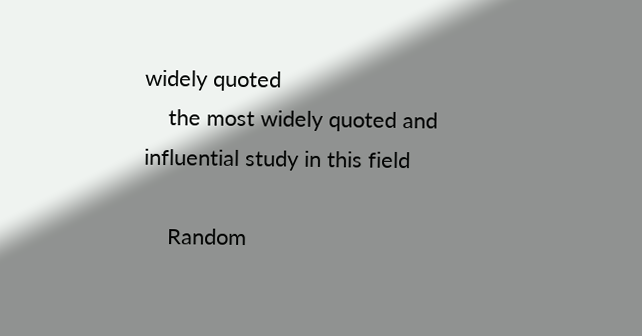widely quoted
    the most widely quoted and influential study in this field

    Random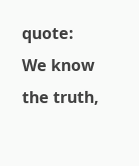quote: We know the truth,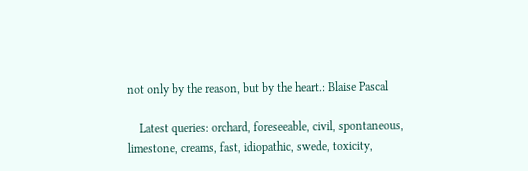not only by the reason, but by the heart.: Blaise Pascal

    Latest queries: orchard, foreseeable, civil, spontaneous, limestone, creams, fast, idiopathic, swede, toxicity,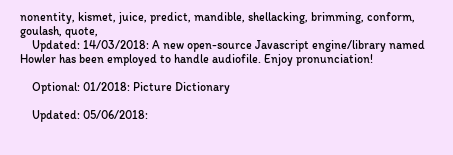nonentity, kismet, juice, predict, mandible, shellacking, brimming, conform, goulash, quote,
    Updated: 14/03/2018: A new open-source Javascript engine/library named Howler has been employed to handle audiofile. Enjoy pronunciation!

    Optional: 01/2018: Picture Dictionary

    Updated: 05/06/2018: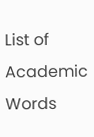List of Academic Words